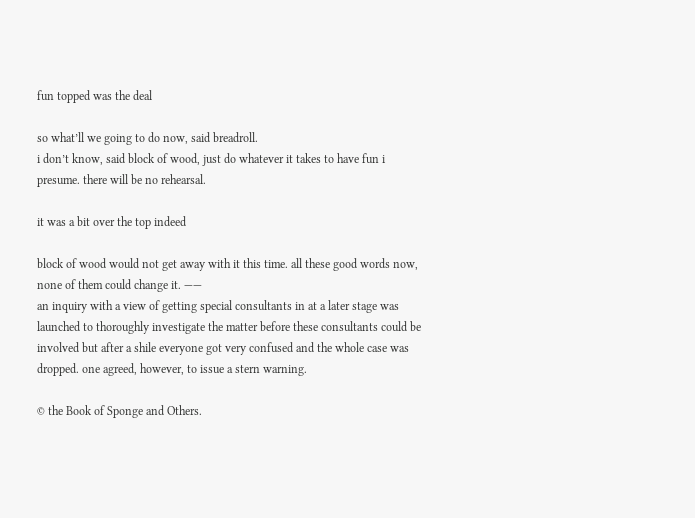fun topped was the deal

so what’ll we going to do now, said breadroll.
i don’t know, said block of wood, just do whatever it takes to have fun i presume. there will be no rehearsal.

it was a bit over the top indeed

block of wood would not get away with it this time. all these good words now, none of them could change it. ——
an inquiry with a view of getting special consultants in at a later stage was launched to thoroughly investigate the matter before these consultants could be involved but after a shile everyone got very confused and the whole case was dropped. one agreed, however, to issue a stern warning.

© the Book of Sponge and Others.